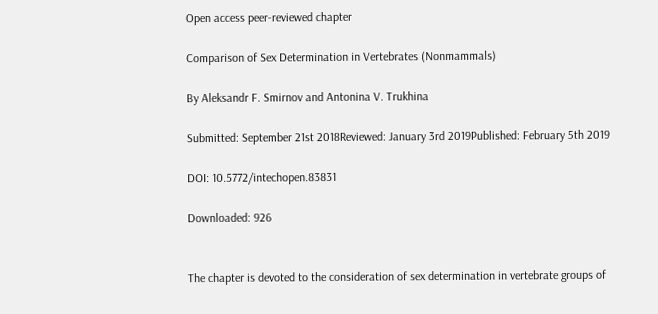Open access peer-reviewed chapter

Comparison of Sex Determination in Vertebrates (Nonmammals)

By Aleksandr F. Smirnov and Antonina V. Trukhina

Submitted: September 21st 2018Reviewed: January 3rd 2019Published: February 5th 2019

DOI: 10.5772/intechopen.83831

Downloaded: 926


The chapter is devoted to the consideration of sex determination in vertebrate groups of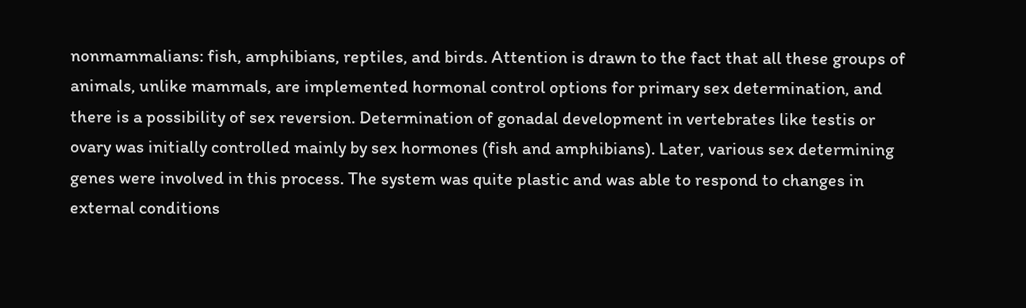nonmammalians: fish, amphibians, reptiles, and birds. Attention is drawn to the fact that all these groups of animals, unlike mammals, are implemented hormonal control options for primary sex determination, and there is a possibility of sex reversion. Determination of gonadal development in vertebrates like testis or ovary was initially controlled mainly by sex hormones (fish and amphibians). Later, various sex determining genes were involved in this process. The system was quite plastic and was able to respond to changes in external conditions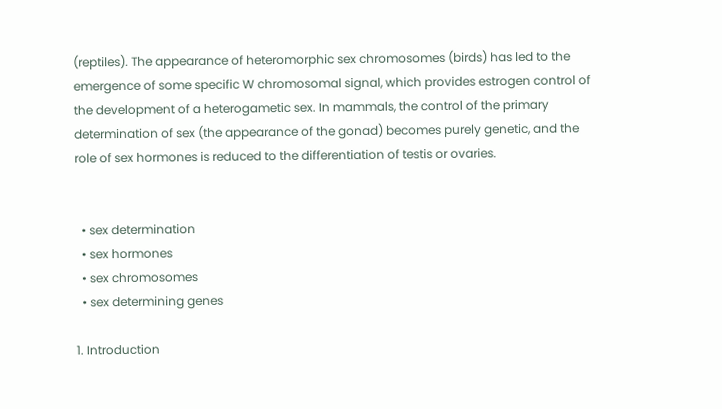(reptiles). The appearance of heteromorphic sex chromosomes (birds) has led to the emergence of some specific W chromosomal signal, which provides estrogen control of the development of a heterogametic sex. In mammals, the control of the primary determination of sex (the appearance of the gonad) becomes purely genetic, and the role of sex hormones is reduced to the differentiation of testis or ovaries.


  • sex determination
  • sex hormones
  • sex chromosomes
  • sex determining genes

1. Introduction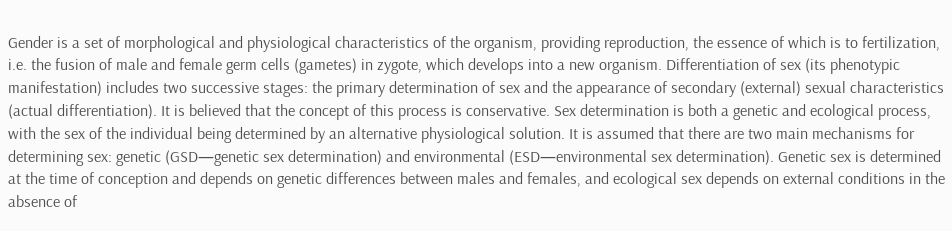Gender is a set of morphological and physiological characteristics of the organism, providing reproduction, the essence of which is to fertilization, i.e. the fusion of male and female germ cells (gametes) in zygote, which develops into a new organism. Differentiation of sex (its phenotypic manifestation) includes two successive stages: the primary determination of sex and the appearance of secondary (external) sexual characteristics (actual differentiation). It is believed that the concept of this process is conservative. Sex determination is both a genetic and ecological process, with the sex of the individual being determined by an alternative physiological solution. It is assumed that there are two main mechanisms for determining sex: genetic (GSD—genetic sex determination) and environmental (ESD—environmental sex determination). Genetic sex is determined at the time of conception and depends on genetic differences between males and females, and ecological sex depends on external conditions in the absence of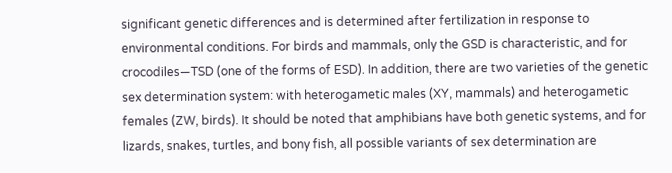significant genetic differences and is determined after fertilization in response to environmental conditions. For birds and mammals, only the GSD is characteristic, and for crocodiles—TSD (one of the forms of ESD). In addition, there are two varieties of the genetic sex determination system: with heterogametic males (XY, mammals) and heterogametic females (ZW, birds). It should be noted that amphibians have both genetic systems, and for lizards, snakes, turtles, and bony fish, all possible variants of sex determination are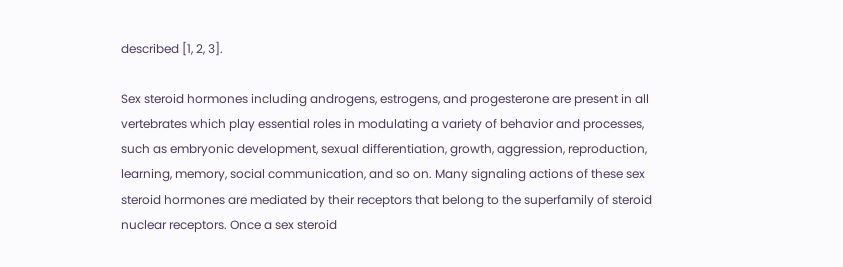described [1, 2, 3].

Sex steroid hormones including androgens, estrogens, and progesterone are present in all vertebrates which play essential roles in modulating a variety of behavior and processes, such as embryonic development, sexual differentiation, growth, aggression, reproduction, learning, memory, social communication, and so on. Many signaling actions of these sex steroid hormones are mediated by their receptors that belong to the superfamily of steroid nuclear receptors. Once a sex steroid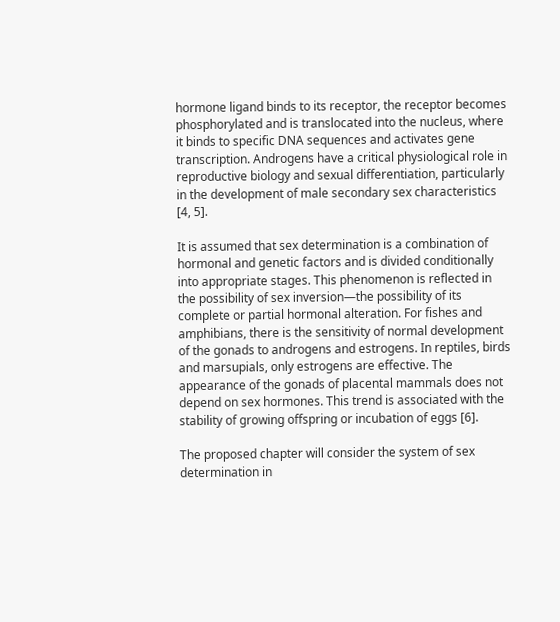hormone ligand binds to its receptor, the receptor becomes phosphorylated and is translocated into the nucleus, where it binds to specific DNA sequences and activates gene transcription. Androgens have a critical physiological role in reproductive biology and sexual differentiation, particularly in the development of male secondary sex characteristics [4, 5].

It is assumed that sex determination is a combination of hormonal and genetic factors and is divided conditionally into appropriate stages. This phenomenon is reflected in the possibility of sex inversion—the possibility of its complete or partial hormonal alteration. For fishes and amphibians, there is the sensitivity of normal development of the gonads to androgens and estrogens. In reptiles, birds and marsupials, only estrogens are effective. The appearance of the gonads of placental mammals does not depend on sex hormones. This trend is associated with the stability of growing offspring or incubation of eggs [6].

The proposed chapter will consider the system of sex determination in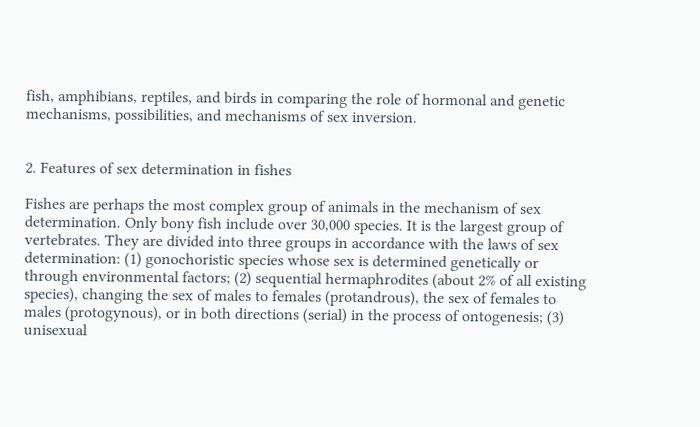fish, amphibians, reptiles, and birds in comparing the role of hormonal and genetic mechanisms, possibilities, and mechanisms of sex inversion.


2. Features of sex determination in fishes

Fishes are perhaps the most complex group of animals in the mechanism of sex determination. Only bony fish include over 30,000 species. It is the largest group of vertebrates. They are divided into three groups in accordance with the laws of sex determination: (1) gonochoristic species whose sex is determined genetically or through environmental factors; (2) sequential hermaphrodites (about 2% of all existing species), changing the sex of males to females (protandrous), the sex of females to males (protogynous), or in both directions (serial) in the process of ontogenesis; (3) unisexual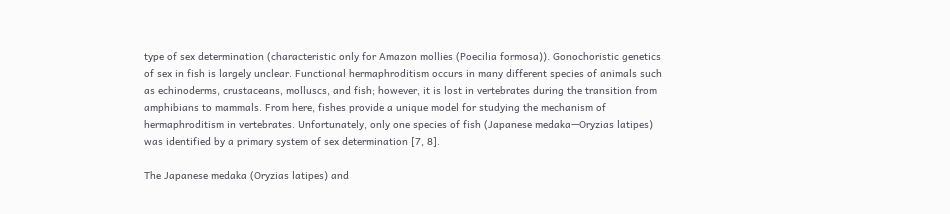type of sex determination (characteristic only for Amazon mollies (Poecilia formosa)). Gonochoristic genetics of sex in fish is largely unclear. Functional hermaphroditism occurs in many different species of animals such as echinoderms, crustaceans, molluscs, and fish; however, it is lost in vertebrates during the transition from amphibians to mammals. From here, fishes provide a unique model for studying the mechanism of hermaphroditism in vertebrates. Unfortunately, only one species of fish (Japanese medaka—Oryzias latipes) was identified by a primary system of sex determination [7, 8].

The Japanese medaka (Oryzias latipes) and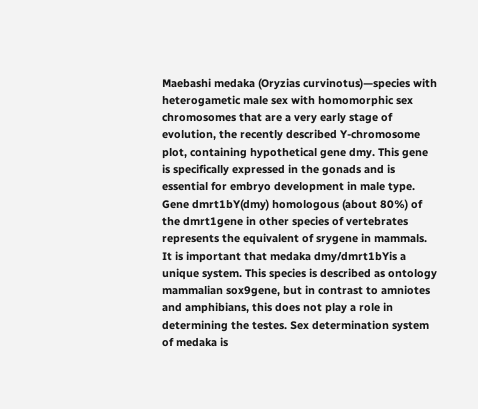Maebashi medaka (Oryzias curvinotus)—species with heterogametic male sex with homomorphic sex chromosomes that are a very early stage of evolution, the recently described Y-chromosome plot, containing hypothetical gene dmy. This gene is specifically expressed in the gonads and is essential for embryo development in male type. Gene dmrt1bY(dmy) homologous (about 80%) of the dmrt1gene in other species of vertebrates represents the equivalent of srygene in mammals. It is important that medaka dmy/dmrt1bYis a unique system. This species is described as ontology mammalian sox9gene, but in contrast to amniotes and amphibians, this does not play a role in determining the testes. Sex determination system of medaka is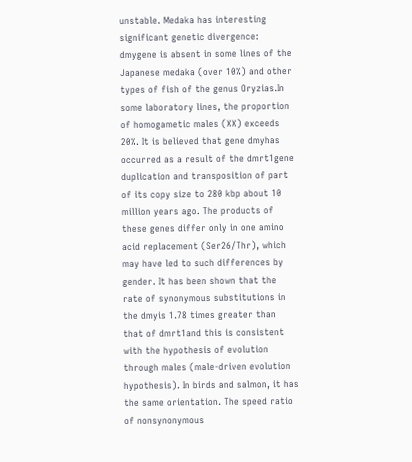unstable. Medaka has interesting significant genetic divergence: dmygene is absent in some lines of the Japanese medaka (over 10%) and other types of fish of the genus Oryzias.In some laboratory lines, the proportion of homogametic males (XX) exceeds 20%. It is believed that gene dmyhas occurred as a result of the dmrt1gene duplication and transposition of part of its copy size to 280 kbp about 10 million years ago. The products of these genes differ only in one amino acid replacement (Ser26/Thr), which may have led to such differences by gender. It has been shown that the rate of synonymous substitutions in the dmyis 1.78 times greater than that of dmrt1and this is consistent with the hypothesis of evolution through males (male-driven evolution hypothesis). In birds and salmon, it has the same orientation. The speed ratio of nonsynonymous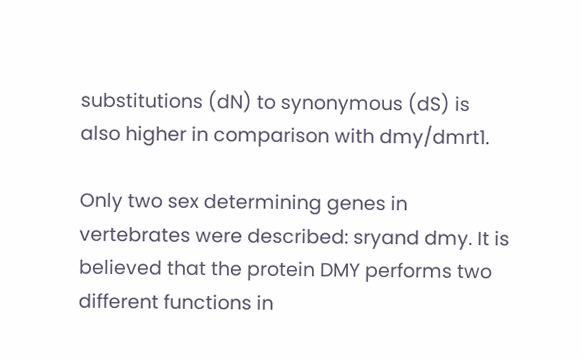substitutions (dN) to synonymous (dS) is also higher in comparison with dmy/dmrt1.

Only two sex determining genes in vertebrates were described: sryand dmy. It is believed that the protein DMY performs two different functions in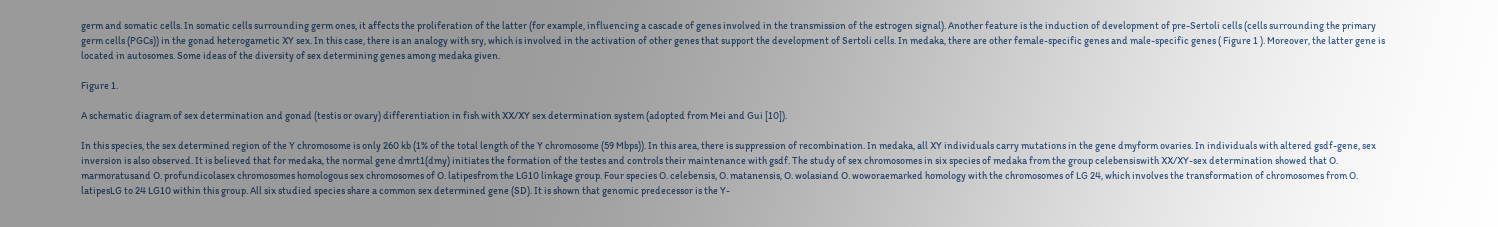germ and somatic cells. In somatic cells surrounding germ ones, it affects the proliferation of the latter (for example, influencing a cascade of genes involved in the transmission of the estrogen signal). Another feature is the induction of development of pre-Sertoli cells (cells surrounding the primary germ cells (PGCs)) in the gonad heterogametic XY sex. In this case, there is an analogy with sry, which is involved in the activation of other genes that support the development of Sertoli cells. In medaka, there are other female-specific genes and male-specific genes ( Figure 1 ). Moreover, the latter gene is located in autosomes. Some ideas of the diversity of sex determining genes among medaka given.

Figure 1.

A schematic diagram of sex determination and gonad (testis or ovary) differentiation in fish with XX/XY sex determination system (adopted from Mei and Gui [10]).

In this species, the sex determined region of the Y chromosome is only 260 kb (1% of the total length of the Y chromosome (59 Mbps)). In this area, there is suppression of recombination. In medaka, all XY individuals carry mutations in the gene dmyform ovaries. In individuals with altered gsdf-gene, sex inversion is also observed. It is believed that for medaka, the normal gene dmrt1(dmy) initiates the formation of the testes and controls their maintenance with gsdf. The study of sex chromosomes in six species of medaka from the group celebensiswith XX/XY-sex determination showed that O. marmoratusand O. profundicolasex chromosomes homologous sex chromosomes of O. latipesfrom the LG10 linkage group. Four species O. celebensis, O. matanensis, O. wolasiand O. woworaemarked homology with the chromosomes of LG 24, which involves the transformation of chromosomes from O. latipesLG to 24 LG10 within this group. All six studied species share a common sex determined gene (SD). It is shown that genomic predecessor is the Y-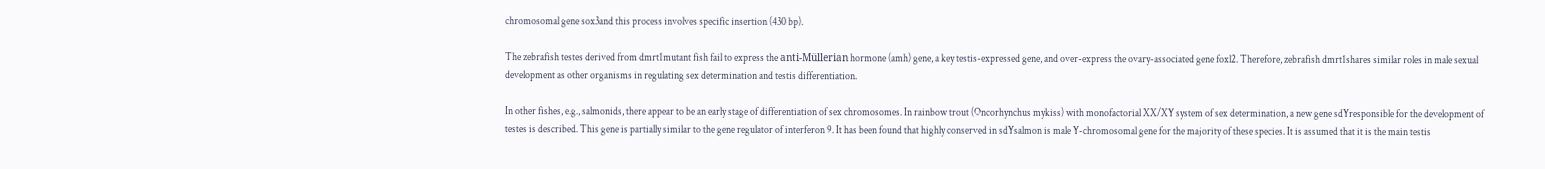chromosomal gene sox3and this process involves specific insertion (430 bp).

The zebrafish testes derived from dmrt1mutant fish fail to express the anti-Müllerian hormone (amh) gene, a key testis-expressed gene, and over-express the ovary-associated gene foxl2. Therefore, zebrafish dmrt1shares similar roles in male sexual development as other organisms in regulating sex determination and testis differentiation.

In other fishes, e.g., salmonids, there appear to be an early stage of differentiation of sex chromosomes. In rainbow trout (Oncorhynchus mykiss) with monofactorial XX/XY system of sex determination, a new gene sdYresponsible for the development of testes is described. This gene is partially similar to the gene regulator of interferon 9. It has been found that highly conserved in sdYsalmon is male Y-chromosomal gene for the majority of these species. It is assumed that it is the main testis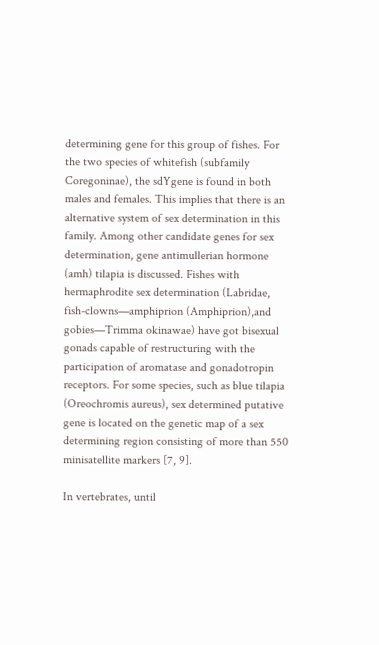determining gene for this group of fishes. For the two species of whitefish (subfamily Coregoninae), the sdYgene is found in both males and females. This implies that there is an alternative system of sex determination in this family. Among other candidate genes for sex determination, gene antimullerian hormone (amh) tilapia is discussed. Fishes with hermaphrodite sex determination (Labridae, fish-clowns—amphiprion (Amphiprion),and gobies—Trimma okinawae) have got bisexual gonads capable of restructuring with the participation of aromatase and gonadotropin receptors. For some species, such as blue tilapia (Oreochromis aureus), sex determined putative gene is located on the genetic map of a sex determining region consisting of more than 550 minisatellite markers [7, 9].

In vertebrates, until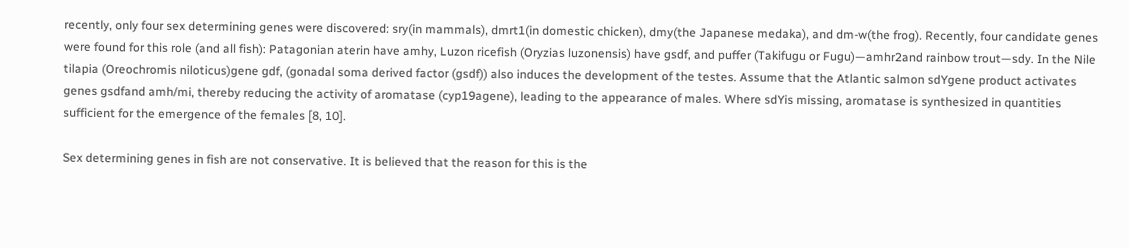recently, only four sex determining genes were discovered: sry(in mammals), dmrt1(in domestic chicken), dmy(the Japanese medaka), and dm-w(the frog). Recently, four candidate genes were found for this role (and all fish): Patagonian aterin have amhy, Luzon ricefish (Oryzias luzonensis) have gsdf, and puffer (Takifugu or Fugu)—amhr2and rainbow trout—sdy. In the Nile tilapia (Oreochromis niloticus)gene gdf, (gonadal soma derived factor (gsdf)) also induces the development of the testes. Assume that the Atlantic salmon sdYgene product activates genes gsdfand amh/mi, thereby reducing the activity of aromatase (cyp19agene), leading to the appearance of males. Where sdYis missing, aromatase is synthesized in quantities sufficient for the emergence of the females [8, 10].

Sex determining genes in fish are not conservative. It is believed that the reason for this is the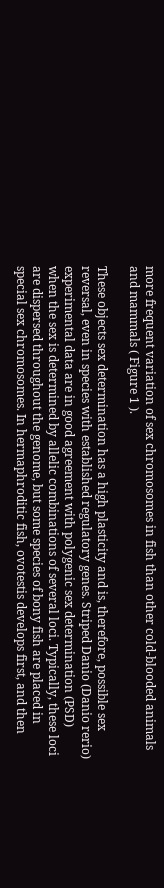more frequent variation of sex chromosomes in fish than other cold-blooded animals and mammals ( Figure 1 ).

These objects sex determination has a high plasticity and is, therefore, possible sex reversal, even in species with established regulatory genes. Striped Danio (Danio rerio) experimental data are in good agreement with polygenic sex determination (PSD) when the sex is determined by allelic combinations of several loci. Typically, these loci are dispersed throughout the genome, but some species of bony fish are placed in special sex chromosomes. In hermaphroditic fish, ovotestis develops first, and then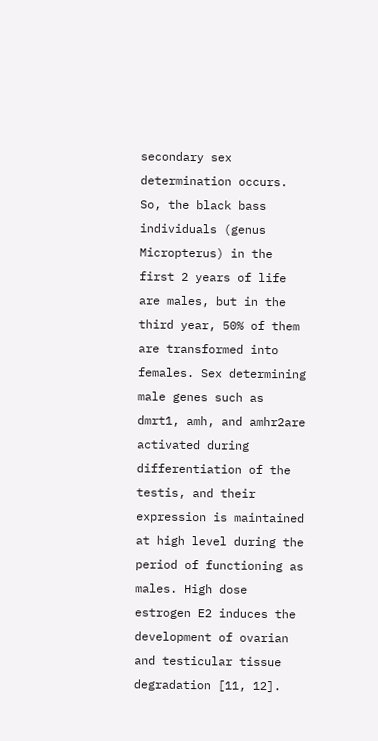secondary sex determination occurs. So, the black bass individuals (genus Micropterus) in the first 2 years of life are males, but in the third year, 50% of them are transformed into females. Sex determining male genes such as dmrt1, amh, and amhr2are activated during differentiation of the testis, and their expression is maintained at high level during the period of functioning as males. High dose estrogen E2 induces the development of ovarian and testicular tissue degradation [11, 12].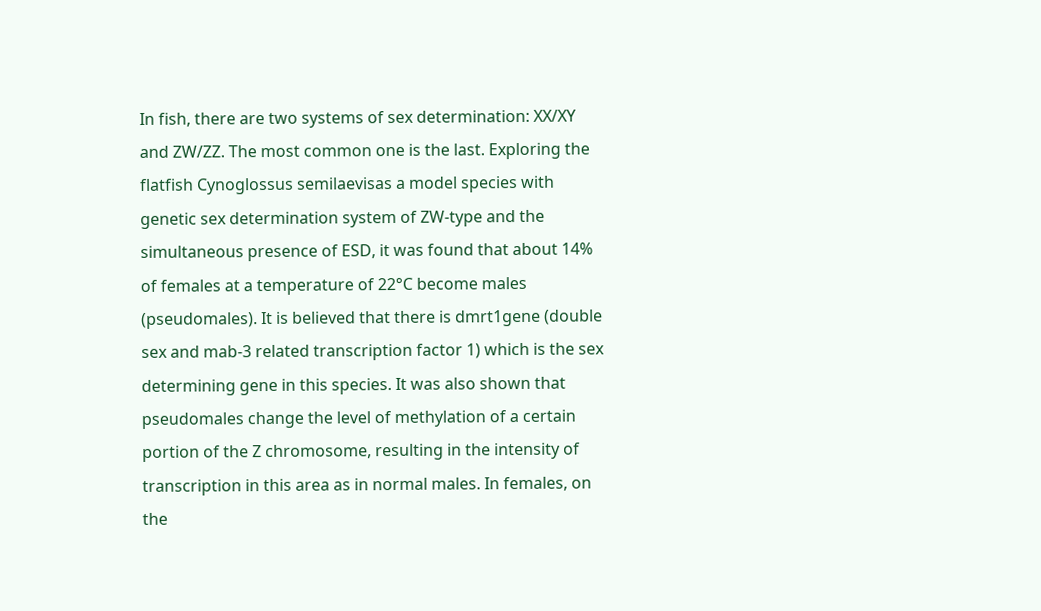In fish, there are two systems of sex determination: XX/XY and ZW/ZZ. The most common one is the last. Exploring the flatfish Cynoglossus semilaevisas a model species with genetic sex determination system of ZW-type and the simultaneous presence of ESD, it was found that about 14% of females at a temperature of 22°C become males (pseudomales). It is believed that there is dmrt1gene (double sex and mab-3 related transcription factor 1) which is the sex determining gene in this species. It was also shown that pseudomales change the level of methylation of a certain portion of the Z chromosome, resulting in the intensity of transcription in this area as in normal males. In females, on the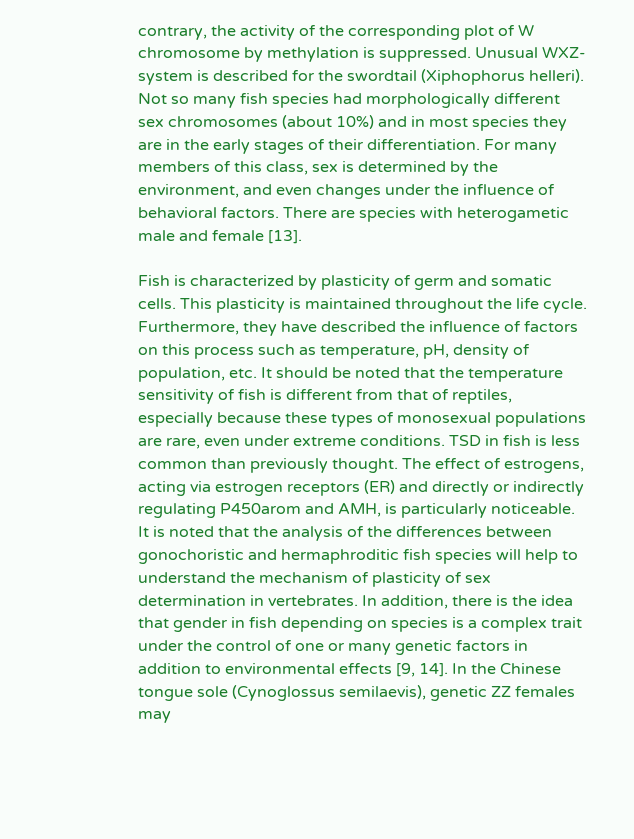contrary, the activity of the corresponding plot of W chromosome by methylation is suppressed. Unusual WXZ-system is described for the swordtail (Xiphophorus helleri). Not so many fish species had morphologically different sex chromosomes (about 10%) and in most species they are in the early stages of their differentiation. For many members of this class, sex is determined by the environment, and even changes under the influence of behavioral factors. There are species with heterogametic male and female [13].

Fish is characterized by plasticity of germ and somatic cells. This plasticity is maintained throughout the life cycle. Furthermore, they have described the influence of factors on this process such as temperature, pH, density of population, etc. It should be noted that the temperature sensitivity of fish is different from that of reptiles, especially because these types of monosexual populations are rare, even under extreme conditions. TSD in fish is less common than previously thought. The effect of estrogens, acting via estrogen receptors (ER) and directly or indirectly regulating P450arom and AMH, is particularly noticeable. It is noted that the analysis of the differences between gonochoristic and hermaphroditic fish species will help to understand the mechanism of plasticity of sex determination in vertebrates. In addition, there is the idea that gender in fish depending on species is a complex trait under the control of one or many genetic factors in addition to environmental effects [9, 14]. In the Chinese tongue sole (Cynoglossus semilaevis), genetic ZZ females may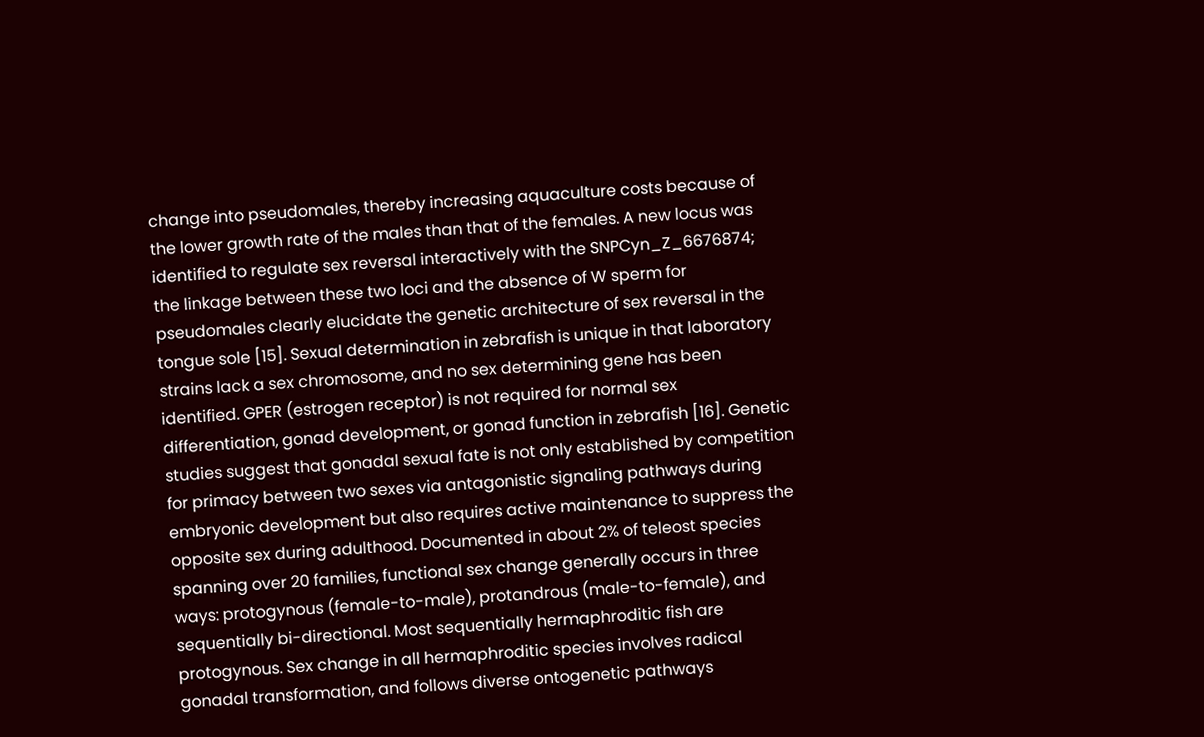change into pseudomales, thereby increasing aquaculture costs because of the lower growth rate of the males than that of the females. A new locus was identified to regulate sex reversal interactively with the SNPCyn_Z_6676874; the linkage between these two loci and the absence of W sperm for pseudomales clearly elucidate the genetic architecture of sex reversal in the tongue sole [15]. Sexual determination in zebrafish is unique in that laboratory strains lack a sex chromosome, and no sex determining gene has been identified. GPER (estrogen receptor) is not required for normal sex differentiation, gonad development, or gonad function in zebrafish [16]. Genetic studies suggest that gonadal sexual fate is not only established by competition for primacy between two sexes via antagonistic signaling pathways during embryonic development but also requires active maintenance to suppress the opposite sex during adulthood. Documented in about 2% of teleost species spanning over 20 families, functional sex change generally occurs in three ways: protogynous (female-to-male), protandrous (male-to-female), and sequentially bi-directional. Most sequentially hermaphroditic fish are protogynous. Sex change in all hermaphroditic species involves radical gonadal transformation, and follows diverse ontogenetic pathways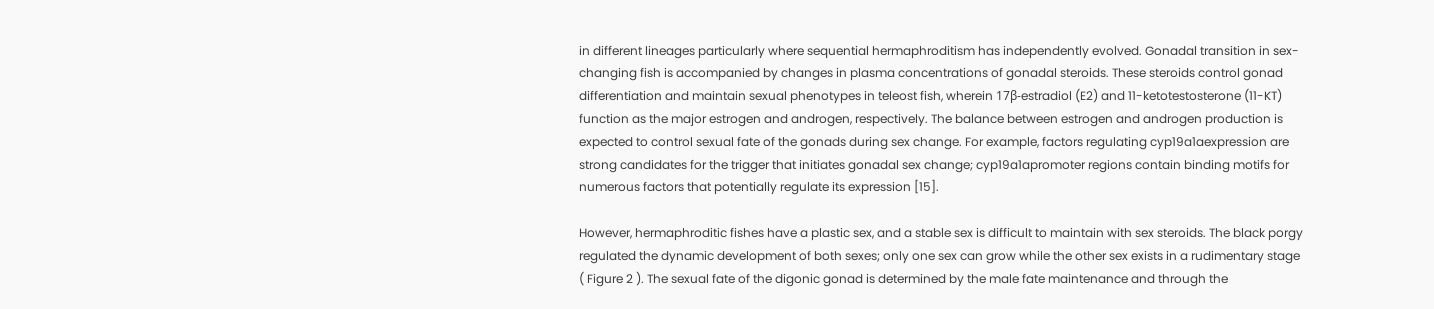in different lineages particularly where sequential hermaphroditism has independently evolved. Gonadal transition in sex-changing fish is accompanied by changes in plasma concentrations of gonadal steroids. These steroids control gonad differentiation and maintain sexual phenotypes in teleost fish, wherein 17β-estradiol (E2) and 11-ketotestosterone (11-KT) function as the major estrogen and androgen, respectively. The balance between estrogen and androgen production is expected to control sexual fate of the gonads during sex change. For example, factors regulating cyp19a1aexpression are strong candidates for the trigger that initiates gonadal sex change; cyp19a1apromoter regions contain binding motifs for numerous factors that potentially regulate its expression [15].

However, hermaphroditic fishes have a plastic sex, and a stable sex is difficult to maintain with sex steroids. The black porgy regulated the dynamic development of both sexes; only one sex can grow while the other sex exists in a rudimentary stage ( Figure 2 ). The sexual fate of the digonic gonad is determined by the male fate maintenance and through the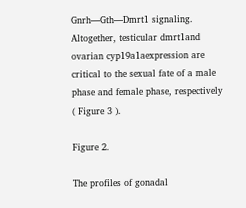Gnrh—Gth—Dmrt1 signaling. Altogether, testicular dmrt1and ovarian cyp19a1aexpression are critical to the sexual fate of a male phase and female phase, respectively ( Figure 3 ).

Figure 2.

The profiles of gonadal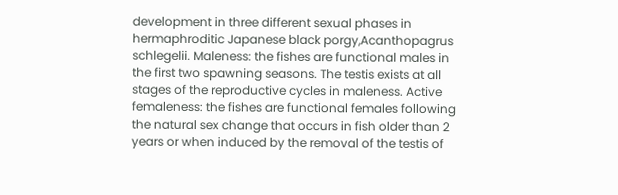development in three different sexual phases in hermaphroditic Japanese black porgy,Acanthopagrus schlegelii. Maleness: the fishes are functional males in the first two spawning seasons. The testis exists at all stages of the reproductive cycles in maleness. Active femaleness: the fishes are functional females following the natural sex change that occurs in fish older than 2 years or when induced by the removal of the testis of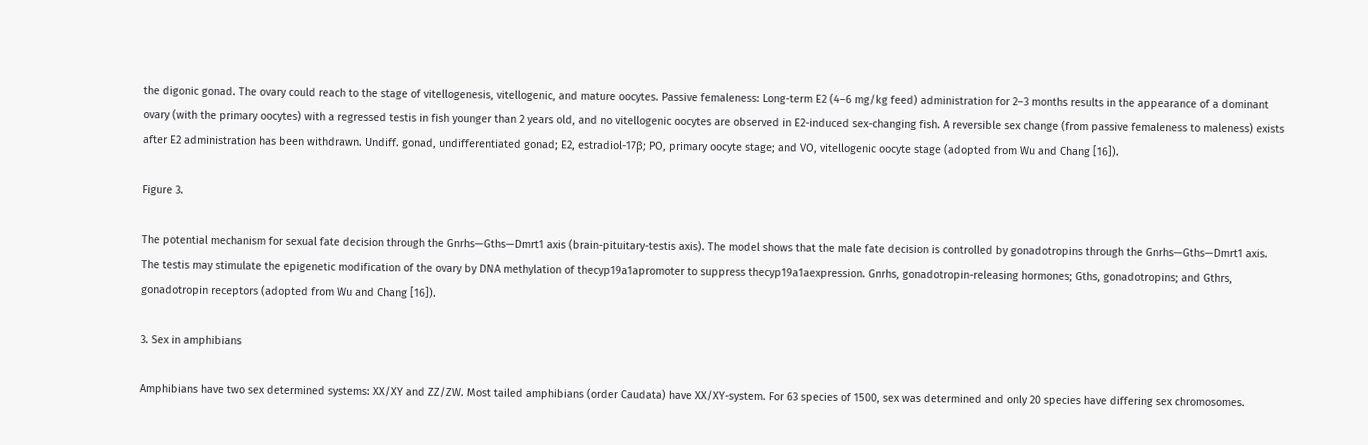the digonic gonad. The ovary could reach to the stage of vitellogenesis, vitellogenic, and mature oocytes. Passive femaleness: Long-term E2 (4–6 mg/kg feed) administration for 2–3 months results in the appearance of a dominant ovary (with the primary oocytes) with a regressed testis in fish younger than 2 years old, and no vitellogenic oocytes are observed in E2-induced sex-changing fish. A reversible sex change (from passive femaleness to maleness) exists after E2 administration has been withdrawn. Undiff. gonad, undifferentiated gonad; E2, estradiol-17β; PO, primary oocyte stage; and VO, vitellogenic oocyte stage (adopted from Wu and Chang [16]).

Figure 3.

The potential mechanism for sexual fate decision through the Gnrhs—Gths—Dmrt1 axis (brain-pituitary-testis axis). The model shows that the male fate decision is controlled by gonadotropins through the Gnrhs—Gths—Dmrt1 axis. The testis may stimulate the epigenetic modification of the ovary by DNA methylation of thecyp19a1apromoter to suppress thecyp19a1aexpression. Gnrhs, gonadotropin-releasing hormones; Gths, gonadotropins; and Gthrs, gonadotropin receptors (adopted from Wu and Chang [16]).

3. Sex in amphibians

Amphibians have two sex determined systems: XX/XY and ZZ/ZW. Most tailed amphibians (order Caudata) have XX/XY-system. For 63 species of 1500, sex was determined and only 20 species have differing sex chromosomes.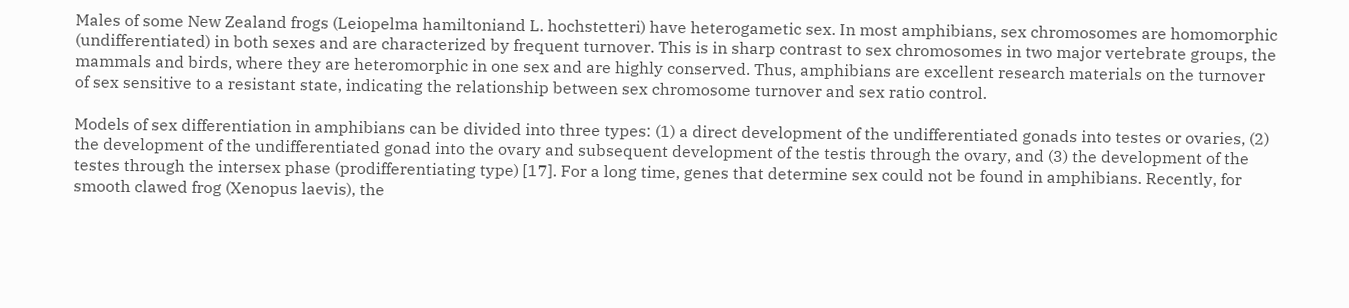Males of some New Zealand frogs (Leiopelma hamiltoniand L. hochstetteri) have heterogametic sex. In most amphibians, sex chromosomes are homomorphic (undifferentiated) in both sexes and are characterized by frequent turnover. This is in sharp contrast to sex chromosomes in two major vertebrate groups, the mammals and birds, where they are heteromorphic in one sex and are highly conserved. Thus, amphibians are excellent research materials on the turnover of sex sensitive to a resistant state, indicating the relationship between sex chromosome turnover and sex ratio control.

Models of sex differentiation in amphibians can be divided into three types: (1) a direct development of the undifferentiated gonads into testes or ovaries, (2) the development of the undifferentiated gonad into the ovary and subsequent development of the testis through the ovary, and (3) the development of the testes through the intersex phase (prodifferentiating type) [17]. For a long time, genes that determine sex could not be found in amphibians. Recently, for smooth clawed frog (Xenopus laevis), the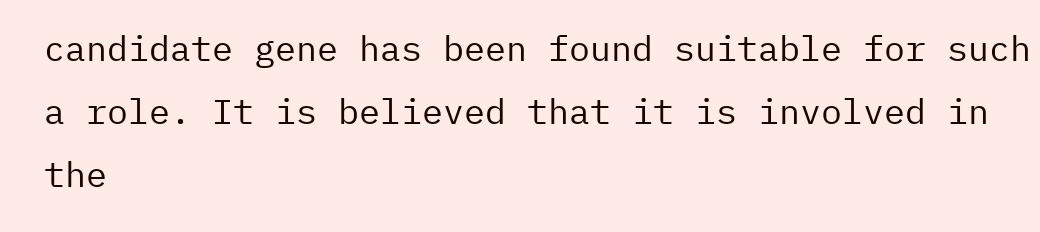candidate gene has been found suitable for such a role. It is believed that it is involved in the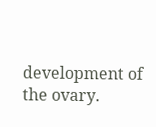development of the ovary.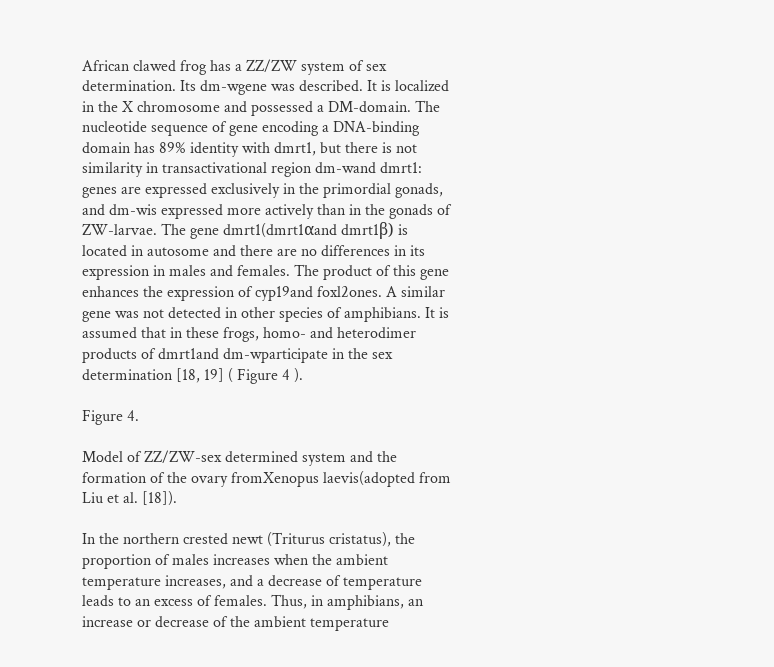African clawed frog has a ZZ/ZW system of sex determination. Its dm-wgene was described. It is localized in the X chromosome and possessed a DM-domain. The nucleotide sequence of gene encoding a DNA-binding domain has 89% identity with dmrt1, but there is not similarity in transactivational region dm-wand dmrt1: genes are expressed exclusively in the primordial gonads, and dm-wis expressed more actively than in the gonads of ZW-larvae. The gene dmrt1(dmrt1αand dmrt1β) is located in autosome and there are no differences in its expression in males and females. The product of this gene enhances the expression of cyp19and foxl2ones. A similar gene was not detected in other species of amphibians. It is assumed that in these frogs, homo- and heterodimer products of dmrt1and dm-wparticipate in the sex determination [18, 19] ( Figure 4 ).

Figure 4.

Model of ZZ/ZW-sex determined system and the formation of the ovary fromXenopus laevis(adopted from Liu et al. [18]).

In the northern crested newt (Triturus cristatus), the proportion of males increases when the ambient temperature increases, and a decrease of temperature leads to an excess of females. Thus, in amphibians, an increase or decrease of the ambient temperature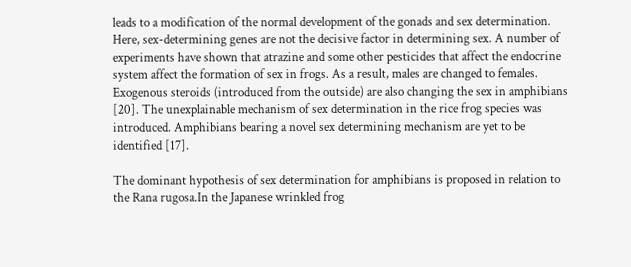leads to a modification of the normal development of the gonads and sex determination. Here, sex-determining genes are not the decisive factor in determining sex. A number of experiments have shown that atrazine and some other pesticides that affect the endocrine system affect the formation of sex in frogs. As a result, males are changed to females. Exogenous steroids (introduced from the outside) are also changing the sex in amphibians [20]. The unexplainable mechanism of sex determination in the rice frog species was introduced. Amphibians bearing a novel sex determining mechanism are yet to be identified [17].

The dominant hypothesis of sex determination for amphibians is proposed in relation to the Rana rugosa.In the Japanese wrinkled frog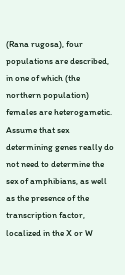(Rana rugosa), four populations are described, in one of which (the northern population) females are heterogametic. Assume that sex determining genes really do not need to determine the sex of amphibians, as well as the presence of the transcription factor, localized in the X or W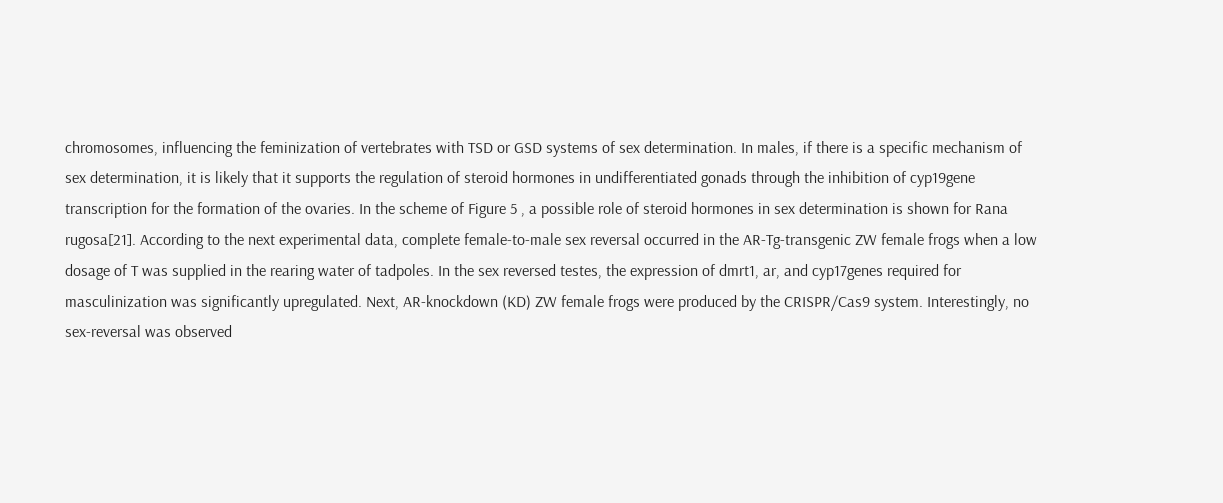chromosomes, influencing the feminization of vertebrates with TSD or GSD systems of sex determination. In males, if there is a specific mechanism of sex determination, it is likely that it supports the regulation of steroid hormones in undifferentiated gonads through the inhibition of cyp19gene transcription for the formation of the ovaries. In the scheme of Figure 5 , a possible role of steroid hormones in sex determination is shown for Rana rugosa[21]. According to the next experimental data, complete female-to-male sex reversal occurred in the AR-Tg-transgenic ZW female frogs when a low dosage of T was supplied in the rearing water of tadpoles. In the sex reversed testes, the expression of dmrt1, ar, and cyp17genes required for masculinization was significantly upregulated. Next, AR-knockdown (KD) ZW female frogs were produced by the CRISPR/Cas9 system. Interestingly, no sex-reversal was observed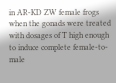in AR-KD ZW female frogs when the gonads were treated with dosages of T high enough to induce complete female-to-male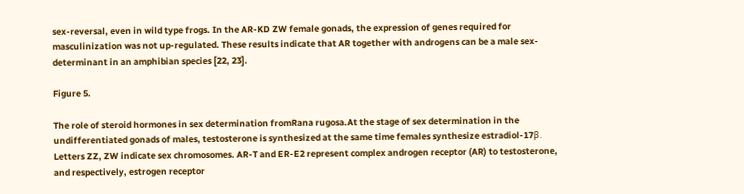sex-reversal, even in wild type frogs. In the AR-KD ZW female gonads, the expression of genes required for masculinization was not up-regulated. These results indicate that AR together with androgens can be a male sex-determinant in an amphibian species [22, 23].

Figure 5.

The role of steroid hormones in sex determination fromRana rugosa.At the stage of sex determination in the undifferentiated gonads of males, testosterone is synthesized at the same time females synthesize estradiol-17β. Letters ZZ, ZW indicate sex chromosomes. AR-T and ER-E2 represent complex androgen receptor (AR) to testosterone, and respectively, estrogen receptor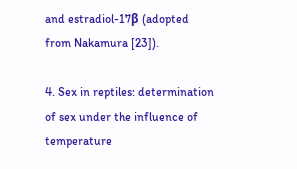and estradiol-17β (adopted from Nakamura [23]).

4. Sex in reptiles: determination of sex under the influence of temperature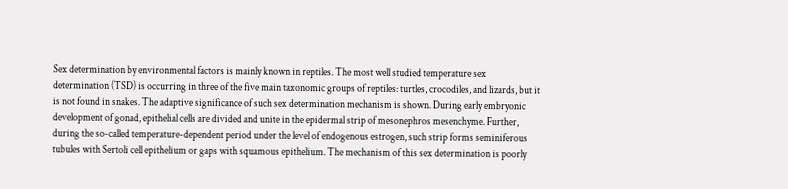Sex determination by environmental factors is mainly known in reptiles. The most well studied temperature sex determination (TSD) is occurring in three of the five main taxonomic groups of reptiles: turtles, crocodiles, and lizards, but it is not found in snakes. The adaptive significance of such sex determination mechanism is shown. During early embryonic development of gonad, epithelial cells are divided and unite in the epidermal strip of mesonephros mesenchyme. Further, during the so-called temperature-dependent period under the level of endogenous estrogen, such strip forms seminiferous tubules with Sertoli cell epithelium or gaps with squamous epithelium. The mechanism of this sex determination is poorly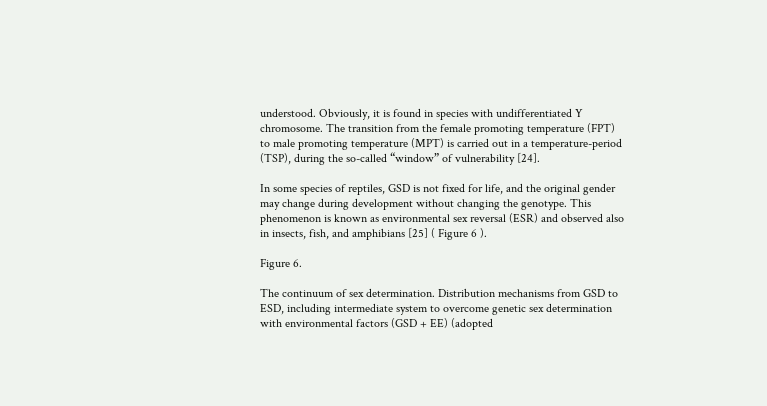understood. Obviously, it is found in species with undifferentiated Y chromosome. The transition from the female promoting temperature (FPT) to male promoting temperature (MPT) is carried out in a temperature-period (TSP), during the so-called “window” of vulnerability [24].

In some species of reptiles, GSD is not fixed for life, and the original gender may change during development without changing the genotype. This phenomenon is known as environmental sex reversal (ESR) and observed also in insects, fish, and amphibians [25] ( Figure 6 ).

Figure 6.

The continuum of sex determination. Distribution mechanisms from GSD to ESD, including intermediate system to overcome genetic sex determination with environmental factors (GSD + EE) (adopted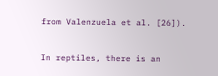from Valenzuela et al. [26]).

In reptiles, there is an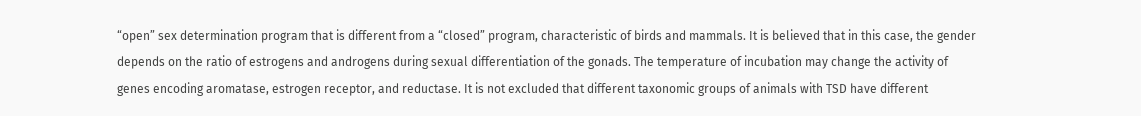“open” sex determination program that is different from a “closed” program, characteristic of birds and mammals. It is believed that in this case, the gender depends on the ratio of estrogens and androgens during sexual differentiation of the gonads. The temperature of incubation may change the activity of genes encoding aromatase, estrogen receptor, and reductase. It is not excluded that different taxonomic groups of animals with TSD have different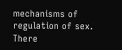mechanisms of regulation of sex. There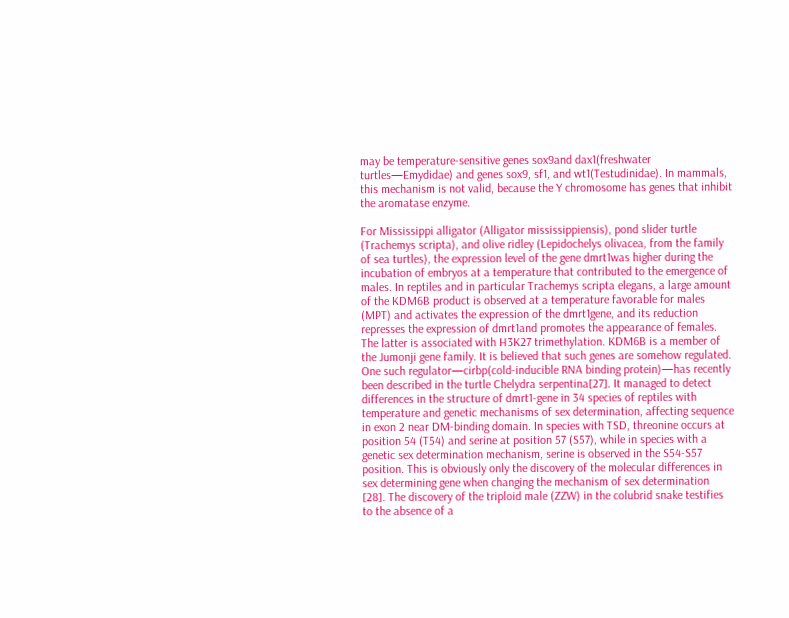may be temperature-sensitive genes sox9and dax1(freshwater turtles—Emydidae) and genes sox9, sf1, and wt1(Testudinidae). In mammals, this mechanism is not valid, because the Y chromosome has genes that inhibit the aromatase enzyme.

For Mississippi alligator (Alligator mississippiensis), pond slider turtle (Trachemys scripta), and olive ridley (Lepidochelys olivacea, from the family of sea turtles), the expression level of the gene dmrt1was higher during the incubation of embryos at a temperature that contributed to the emergence of males. In reptiles and in particular Trachemys scripta elegans, a large amount of the KDM6B product is observed at a temperature favorable for males (MPT) and activates the expression of the dmrt1gene, and its reduction represses the expression of dmrt1and promotes the appearance of females. The latter is associated with H3K27 trimethylation. KDM6B is a member of the Jumonji gene family. It is believed that such genes are somehow regulated. One such regulator—cirbp(cold-inducible RNA binding protein)—has recently been described in the turtle Chelydra serpentina[27]. It managed to detect differences in the structure of dmrt1-gene in 34 species of reptiles with temperature and genetic mechanisms of sex determination, affecting sequence in exon 2 near DM-binding domain. In species with TSD, threonine occurs at position 54 (T54) and serine at position 57 (S57), while in species with a genetic sex determination mechanism, serine is observed in the S54-S57 position. This is obviously only the discovery of the molecular differences in sex determining gene when changing the mechanism of sex determination [28]. The discovery of the triploid male (ZZW) in the colubrid snake testifies to the absence of a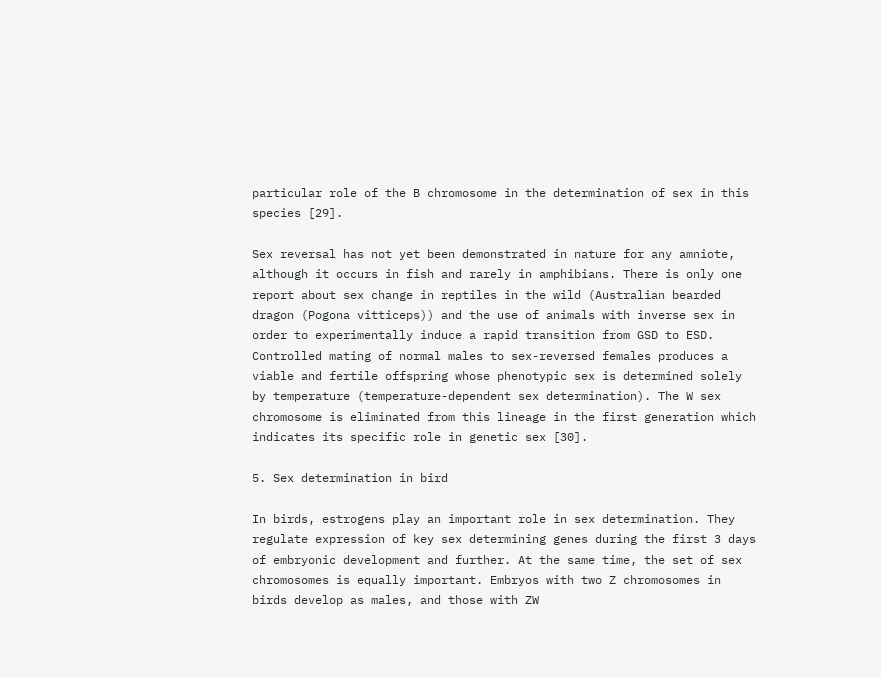particular role of the B chromosome in the determination of sex in this species [29].

Sex reversal has not yet been demonstrated in nature for any amniote, although it occurs in fish and rarely in amphibians. There is only one report about sex change in reptiles in the wild (Australian bearded dragon (Pogona vitticeps)) and the use of animals with inverse sex in order to experimentally induce a rapid transition from GSD to ESD. Controlled mating of normal males to sex-reversed females produces a viable and fertile offspring whose phenotypic sex is determined solely by temperature (temperature-dependent sex determination). The W sex chromosome is eliminated from this lineage in the first generation which indicates its specific role in genetic sex [30].

5. Sex determination in bird

In birds, estrogens play an important role in sex determination. They regulate expression of key sex determining genes during the first 3 days of embryonic development and further. At the same time, the set of sex chromosomes is equally important. Embryos with two Z chromosomes in birds develop as males, and those with ZW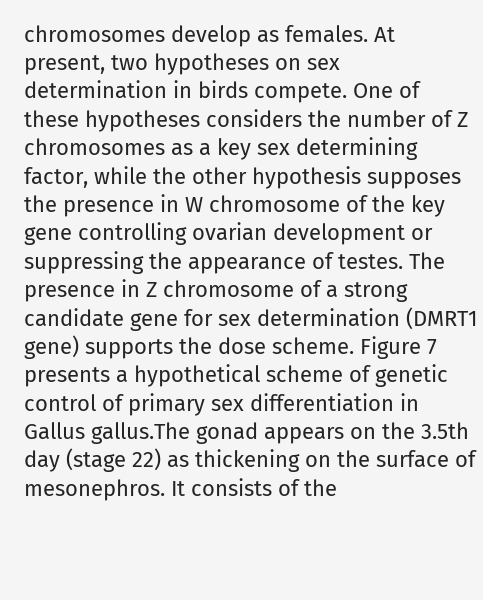chromosomes develop as females. At present, two hypotheses on sex determination in birds compete. One of these hypotheses considers the number of Z chromosomes as a key sex determining factor, while the other hypothesis supposes the presence in W chromosome of the key gene controlling ovarian development or suppressing the appearance of testes. The presence in Z chromosome of a strong candidate gene for sex determination (DMRT1 gene) supports the dose scheme. Figure 7 presents a hypothetical scheme of genetic control of primary sex differentiation in Gallus gallus.The gonad appears on the 3.5th day (stage 22) as thickening on the surface of mesonephros. It consists of the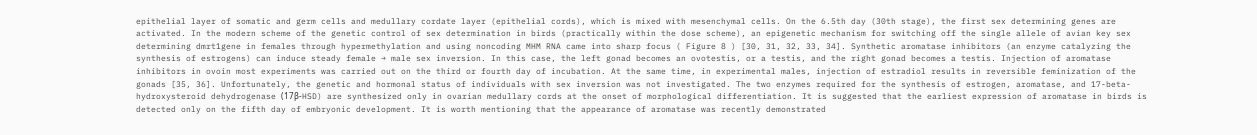epithelial layer of somatic and germ cells and medullary cordate layer (epithelial cords), which is mixed with mesenchymal cells. On the 6.5th day (30th stage), the first sex determining genes are activated. In the modern scheme of the genetic control of sex determination in birds (practically within the dose scheme), an epigenetic mechanism for switching off the single allele of avian key sex determining dmrt1gene in females through hypermethylation and using noncoding MHM RNA came into sharp focus ( Figure 8 ) [30, 31, 32, 33, 34]. Synthetic aromatase inhibitors (an enzyme catalyzing the synthesis of estrogens) can induce steady female → male sex inversion. In this case, the left gonad becomes an ovotestis, or a testis, and the right gonad becomes a testis. Injection of aromatase inhibitors in ovoin most experiments was carried out on the third or fourth day of incubation. At the same time, in experimental males, injection of estradiol results in reversible feminization of the gonads [35, 36]. Unfortunately, the genetic and hormonal status of individuals with sex inversion was not investigated. The two enzymes required for the synthesis of estrogen, aromatase, and 17-beta-hydroxysteroid dehydrogenase (17β-HSD) are synthesized only in ovarian medullary cords at the onset of morphological differentiation. It is suggested that the earliest expression of aromatase in birds is detected only on the fifth day of embryonic development. It is worth mentioning that the appearance of aromatase was recently demonstrated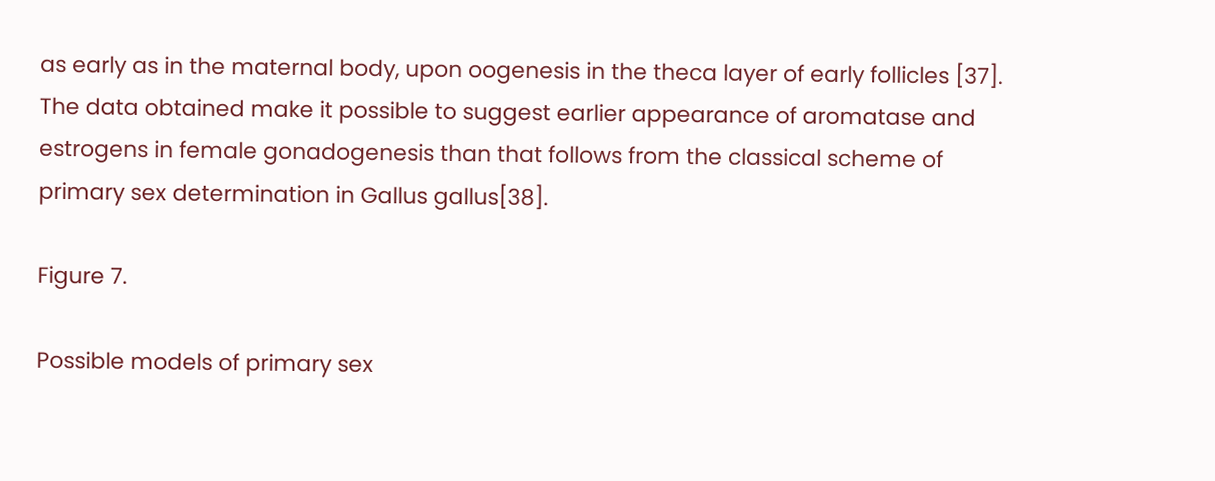as early as in the maternal body, upon oogenesis in the theca layer of early follicles [37]. The data obtained make it possible to suggest earlier appearance of aromatase and estrogens in female gonadogenesis than that follows from the classical scheme of primary sex determination in Gallus gallus[38].

Figure 7.

Possible models of primary sex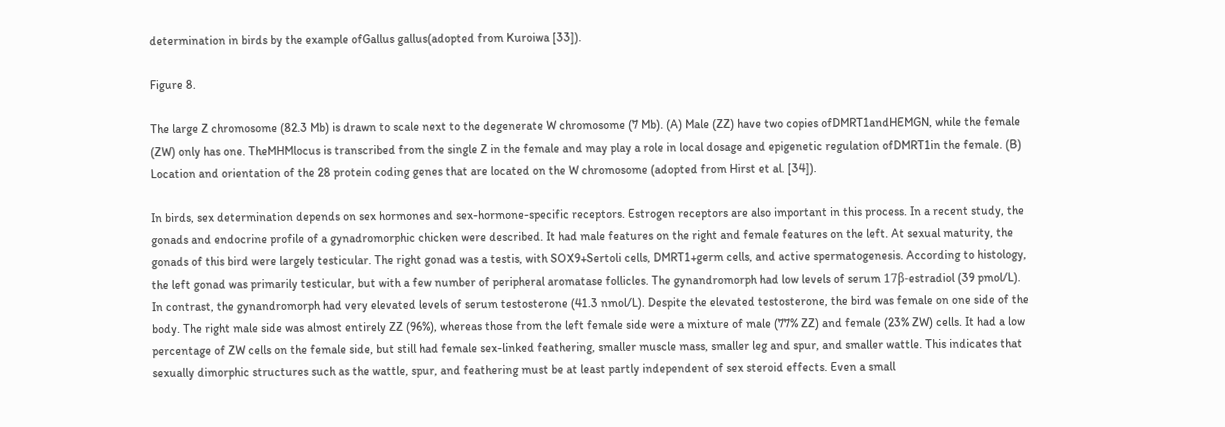determination in birds by the example ofGallus gallus(adopted from Kuroiwa [33]).

Figure 8.

The large Z chromosome (82.3 Mb) is drawn to scale next to the degenerate W chromosome (7 Mb). (A) Male (ZZ) have two copies ofDMRT1andHEMGN, while the female (ZW) only has one. TheMHMlocus is transcribed from the single Z in the female and may play a role in local dosage and epigenetic regulation ofDMRT1in the female. (B) Location and orientation of the 28 protein coding genes that are located on the W chromosome (adopted from Hirst et al. [34]).

In birds, sex determination depends on sex hormones and sex-hormone-specific receptors. Estrogen receptors are also important in this process. In a recent study, the gonads and endocrine profile of a gynadromorphic chicken were described. It had male features on the right and female features on the left. At sexual maturity, the gonads of this bird were largely testicular. The right gonad was a testis, with SOX9+Sertoli cells, DMRT1+germ cells, and active spermatogenesis. According to histology, the left gonad was primarily testicular, but with a few number of peripheral aromatase follicles. The gynandromorph had low levels of serum 17β-estradiol (39 pmol/L). In contrast, the gynandromorph had very elevated levels of serum testosterone (41.3 nmol/L). Despite the elevated testosterone, the bird was female on one side of the body. The right male side was almost entirely ZZ (96%), whereas those from the left female side were a mixture of male (77% ZZ) and female (23% ZW) cells. It had a low percentage of ZW cells on the female side, but still had female sex-linked feathering, smaller muscle mass, smaller leg and spur, and smaller wattle. This indicates that sexually dimorphic structures such as the wattle, spur, and feathering must be at least partly independent of sex steroid effects. Even a small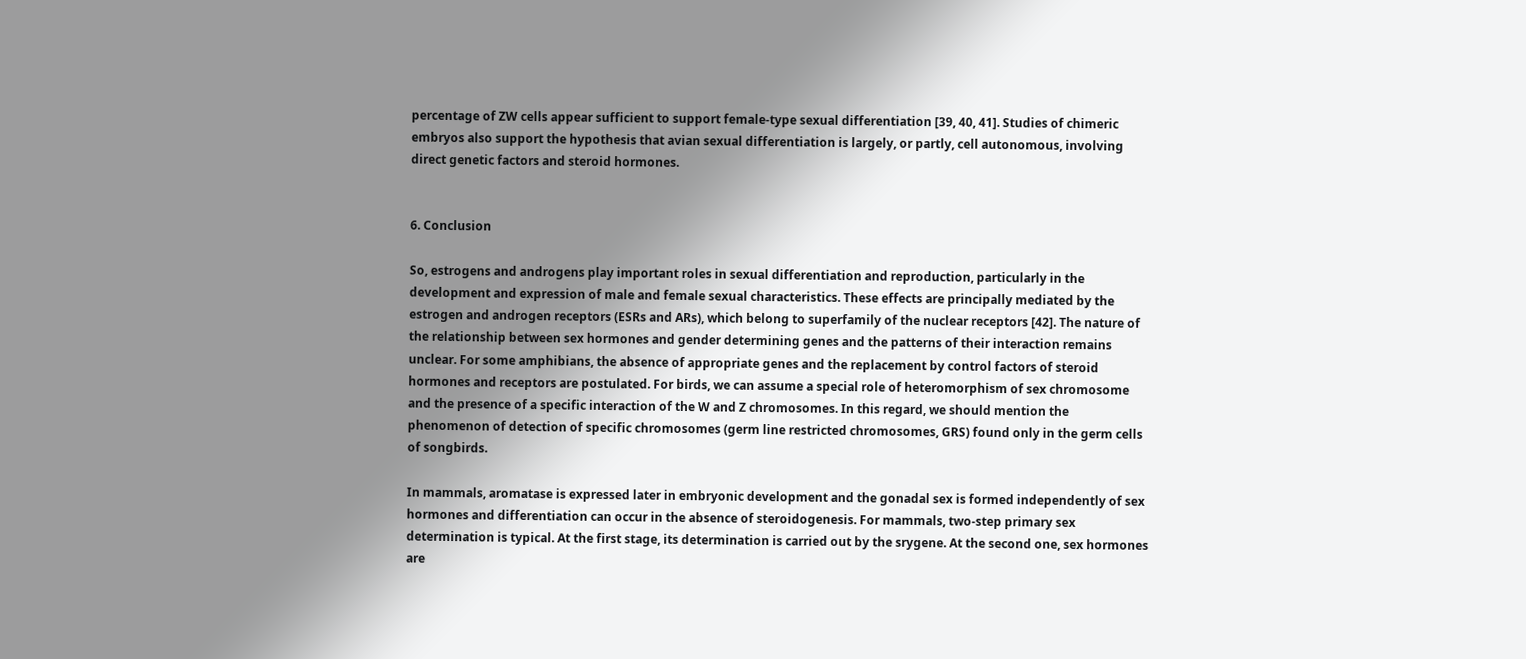percentage of ZW cells appear sufficient to support female-type sexual differentiation [39, 40, 41]. Studies of chimeric embryos also support the hypothesis that avian sexual differentiation is largely, or partly, cell autonomous, involving direct genetic factors and steroid hormones.


6. Conclusion

So, estrogens and androgens play important roles in sexual differentiation and reproduction, particularly in the development and expression of male and female sexual characteristics. These effects are principally mediated by the estrogen and androgen receptors (ESRs and ARs), which belong to superfamily of the nuclear receptors [42]. The nature of the relationship between sex hormones and gender determining genes and the patterns of their interaction remains unclear. For some amphibians, the absence of appropriate genes and the replacement by control factors of steroid hormones and receptors are postulated. For birds, we can assume a special role of heteromorphism of sex chromosome and the presence of a specific interaction of the W and Z chromosomes. In this regard, we should mention the phenomenon of detection of specific chromosomes (germ line restricted chromosomes, GRS) found only in the germ cells of songbirds.

In mammals, aromatase is expressed later in embryonic development and the gonadal sex is formed independently of sex hormones and differentiation can occur in the absence of steroidogenesis. For mammals, two-step primary sex determination is typical. At the first stage, its determination is carried out by the srygene. At the second one, sex hormones are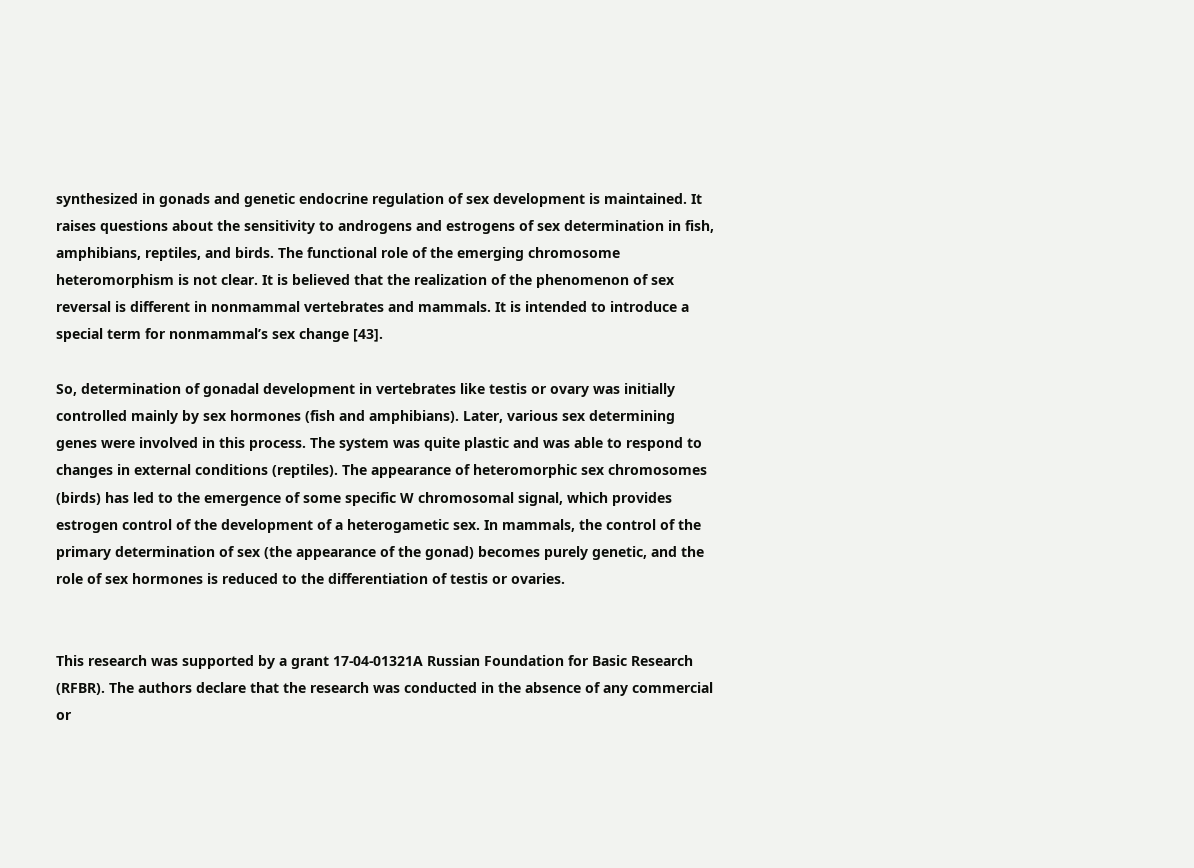synthesized in gonads and genetic endocrine regulation of sex development is maintained. It raises questions about the sensitivity to androgens and estrogens of sex determination in fish, amphibians, reptiles, and birds. The functional role of the emerging chromosome heteromorphism is not clear. It is believed that the realization of the phenomenon of sex reversal is different in nonmammal vertebrates and mammals. It is intended to introduce a special term for nonmammal’s sex change [43].

So, determination of gonadal development in vertebrates like testis or ovary was initially controlled mainly by sex hormones (fish and amphibians). Later, various sex determining genes were involved in this process. The system was quite plastic and was able to respond to changes in external conditions (reptiles). The appearance of heteromorphic sex chromosomes (birds) has led to the emergence of some specific W chromosomal signal, which provides estrogen control of the development of a heterogametic sex. In mammals, the control of the primary determination of sex (the appearance of the gonad) becomes purely genetic, and the role of sex hormones is reduced to the differentiation of testis or ovaries.


This research was supported by a grant 17-04-01321A Russian Foundation for Basic Research (RFBR). The authors declare that the research was conducted in the absence of any commercial or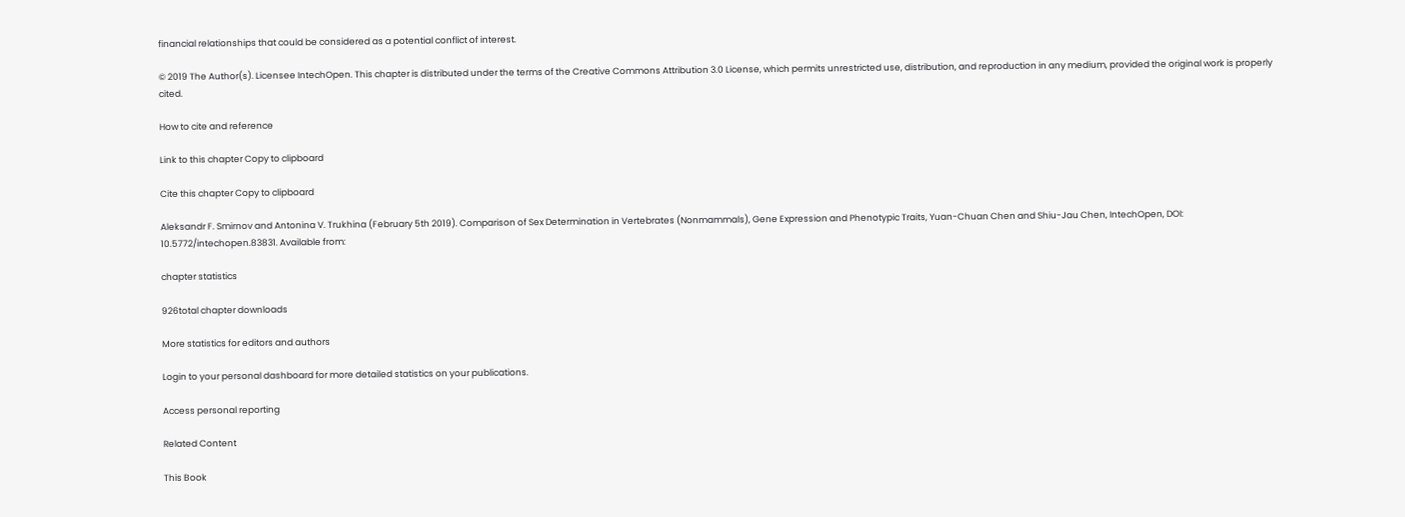financial relationships that could be considered as a potential conflict of interest.

© 2019 The Author(s). Licensee IntechOpen. This chapter is distributed under the terms of the Creative Commons Attribution 3.0 License, which permits unrestricted use, distribution, and reproduction in any medium, provided the original work is properly cited.

How to cite and reference

Link to this chapter Copy to clipboard

Cite this chapter Copy to clipboard

Aleksandr F. Smirnov and Antonina V. Trukhina (February 5th 2019). Comparison of Sex Determination in Vertebrates (Nonmammals), Gene Expression and Phenotypic Traits, Yuan-Chuan Chen and Shiu-Jau Chen, IntechOpen, DOI: 10.5772/intechopen.83831. Available from:

chapter statistics

926total chapter downloads

More statistics for editors and authors

Login to your personal dashboard for more detailed statistics on your publications.

Access personal reporting

Related Content

This Book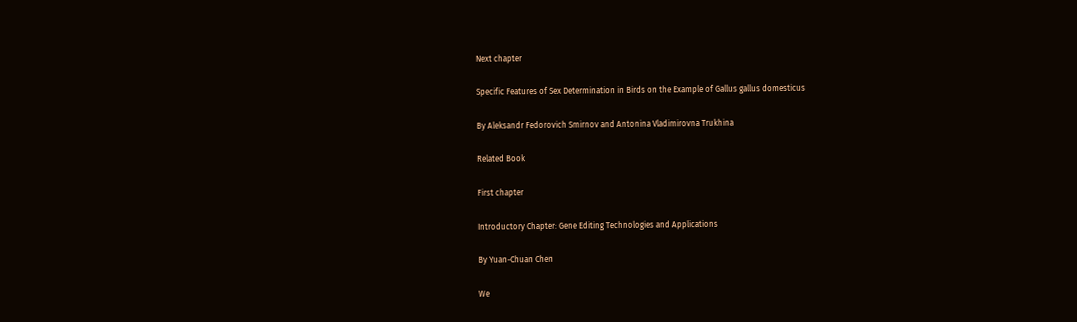Next chapter

Specific Features of Sex Determination in Birds on the Example of Gallus gallus domesticus

By Aleksandr Fedorovich Smirnov and Antonina Vladimirovna Trukhina

Related Book

First chapter

Introductory Chapter: Gene Editing Technologies and Applications

By Yuan-Chuan Chen

We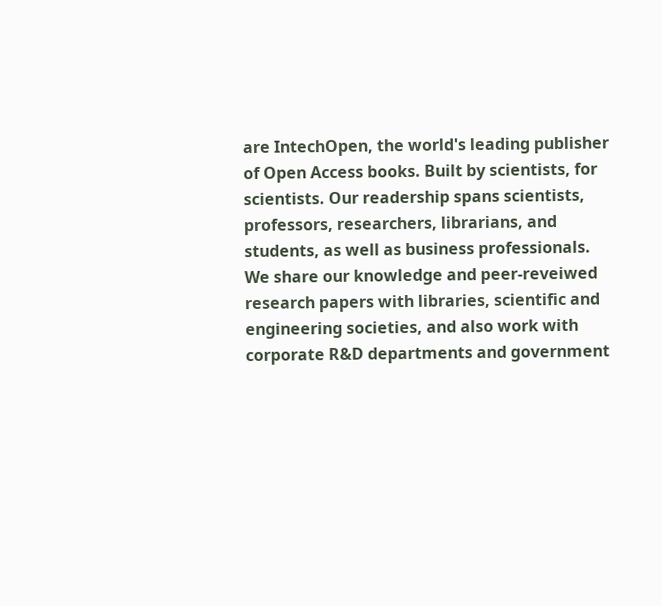are IntechOpen, the world's leading publisher of Open Access books. Built by scientists, for scientists. Our readership spans scientists, professors, researchers, librarians, and students, as well as business professionals. We share our knowledge and peer-reveiwed research papers with libraries, scientific and engineering societies, and also work with corporate R&D departments and government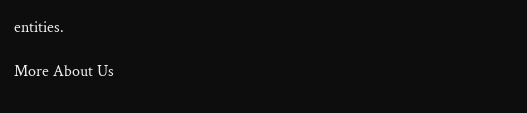entities.

More About Us